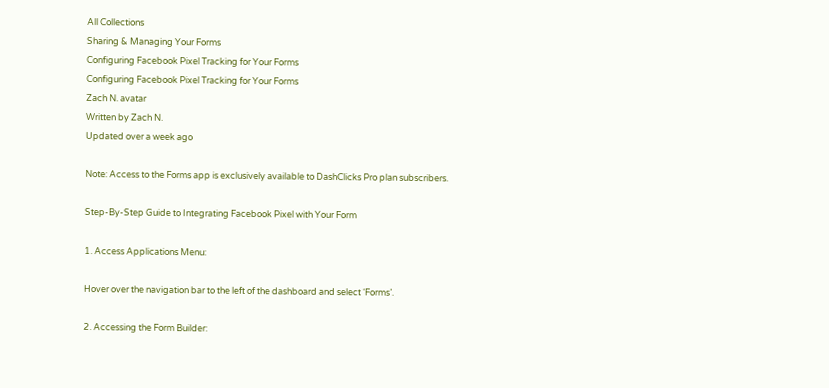All Collections
Sharing & Managing Your Forms
Configuring Facebook Pixel Tracking for Your Forms
Configuring Facebook Pixel Tracking for Your Forms
Zach N. avatar
Written by Zach N.
Updated over a week ago

Note: Access to the Forms app is exclusively available to DashClicks Pro plan subscribers.

Step-By-Step Guide to Integrating Facebook Pixel with Your Form

1. Access Applications Menu:

Hover over the navigation bar to the left of the dashboard and select ‘Forms’.

2. Accessing the Form Builder: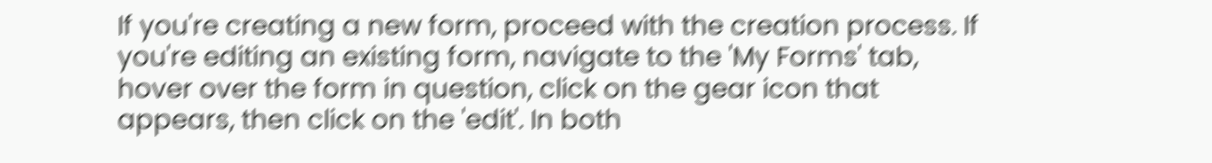If you're creating a new form, proceed with the creation process. If you're editing an existing form, navigate to the 'My Forms' tab, hover over the form in question, click on the gear icon that appears, then click on the 'edit'. In both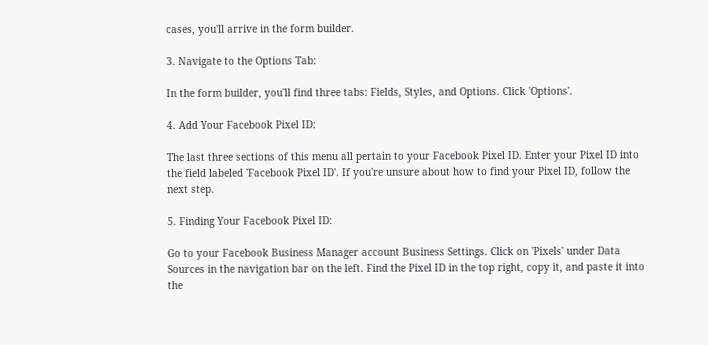cases, you'll arrive in the form builder.

3. Navigate to the Options Tab:

In the form builder, you'll find three tabs: Fields, Styles, and Options. Click 'Options'.

4. Add Your Facebook Pixel ID:

The last three sections of this menu all pertain to your Facebook Pixel ID. Enter your Pixel ID into the field labeled 'Facebook Pixel ID'. If you're unsure about how to find your Pixel ID, follow the next step.

5. Finding Your Facebook Pixel ID:

Go to your Facebook Business Manager account Business Settings. Click on 'Pixels' under Data Sources in the navigation bar on the left. Find the Pixel ID in the top right, copy it, and paste it into the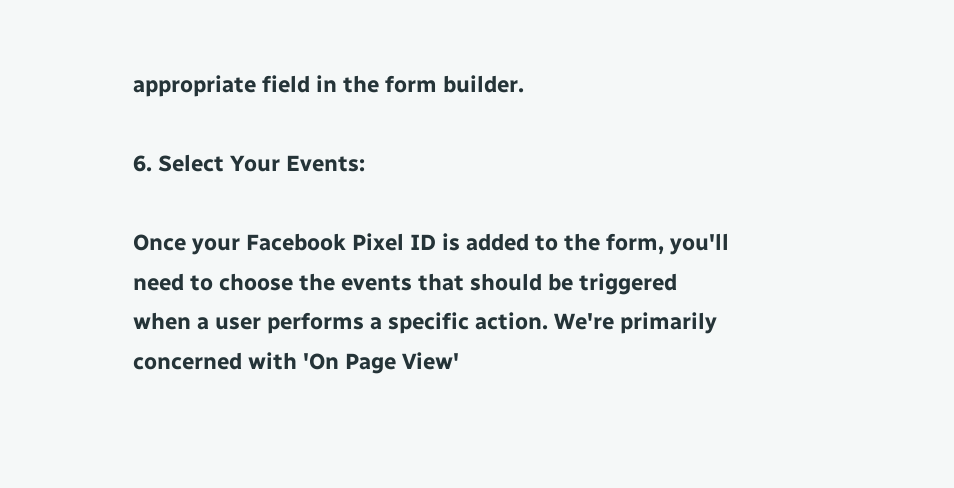appropriate field in the form builder.

6. Select Your Events:

Once your Facebook Pixel ID is added to the form, you'll need to choose the events that should be triggered when a user performs a specific action. We're primarily concerned with 'On Page View'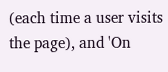(each time a user visits the page), and 'On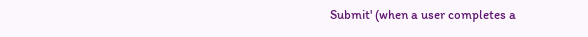Submit' (when a user completes a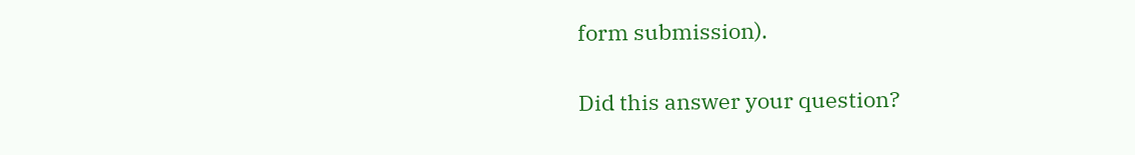form submission).

Did this answer your question?